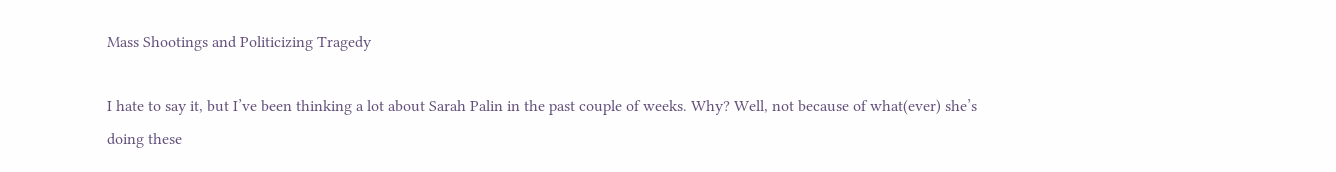Mass Shootings and Politicizing Tragedy

I hate to say it, but I’ve been thinking a lot about Sarah Palin in the past couple of weeks. Why? Well, not because of what(ever) she’s doing these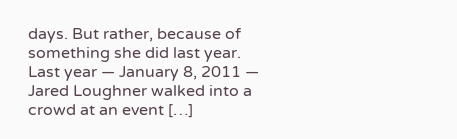days. But rather, because of something she did last year. Last year — January 8, 2011 — Jared Loughner walked into a crowd at an event […]